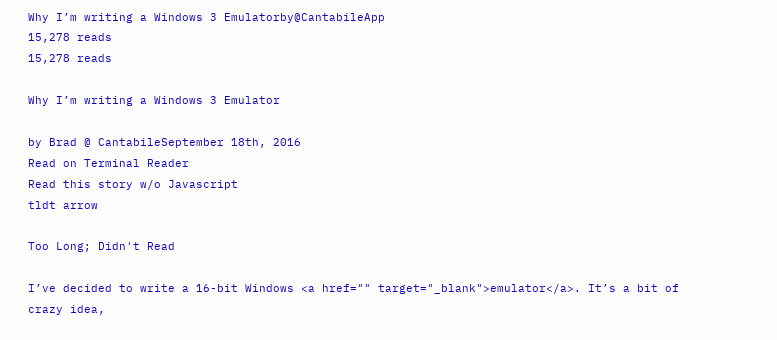Why I’m writing a Windows 3 Emulatorby@CantabileApp
15,278 reads
15,278 reads

Why I’m writing a Windows 3 Emulator

by Brad @ CantabileSeptember 18th, 2016
Read on Terminal Reader
Read this story w/o Javascript
tldt arrow

Too Long; Didn't Read

I’ve decided to write a 16-bit Windows <a href="" target="_blank">emulator</a>. It’s a bit of crazy idea,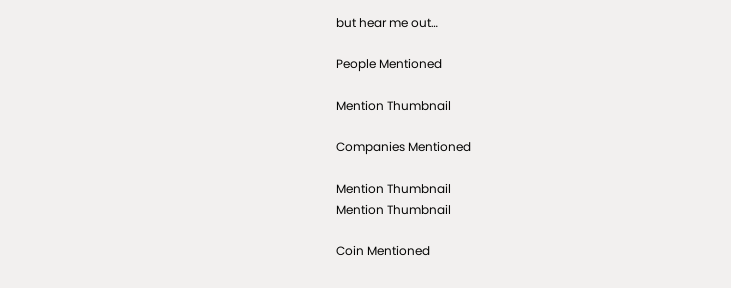but hear me out…

People Mentioned

Mention Thumbnail

Companies Mentioned

Mention Thumbnail
Mention Thumbnail

Coin Mentioned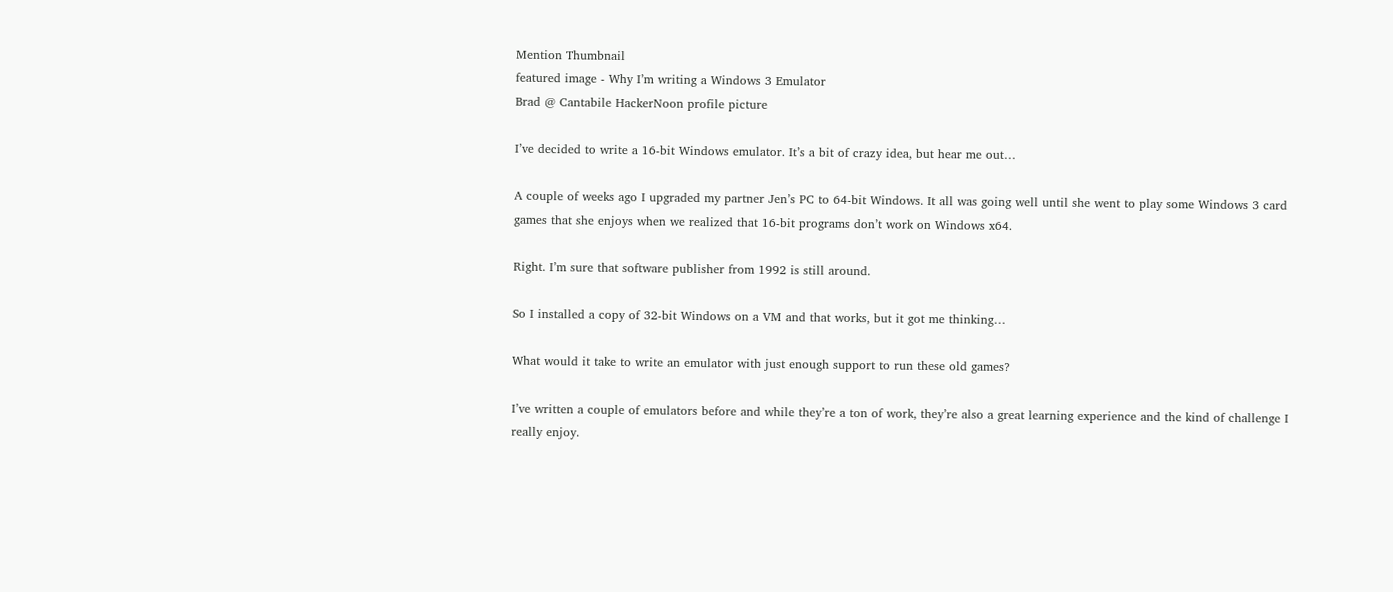Mention Thumbnail
featured image - Why I’m writing a Windows 3 Emulator
Brad @ Cantabile HackerNoon profile picture

I’ve decided to write a 16-bit Windows emulator. It’s a bit of crazy idea, but hear me out…

A couple of weeks ago I upgraded my partner Jen’s PC to 64-bit Windows. It all was going well until she went to play some Windows 3 card games that she enjoys when we realized that 16-bit programs don’t work on Windows x64.

Right. I’m sure that software publisher from 1992 is still around.

So I installed a copy of 32-bit Windows on a VM and that works, but it got me thinking…

What would it take to write an emulator with just enough support to run these old games?

I’ve written a couple of emulators before and while they’re a ton of work, they’re also a great learning experience and the kind of challenge I really enjoy.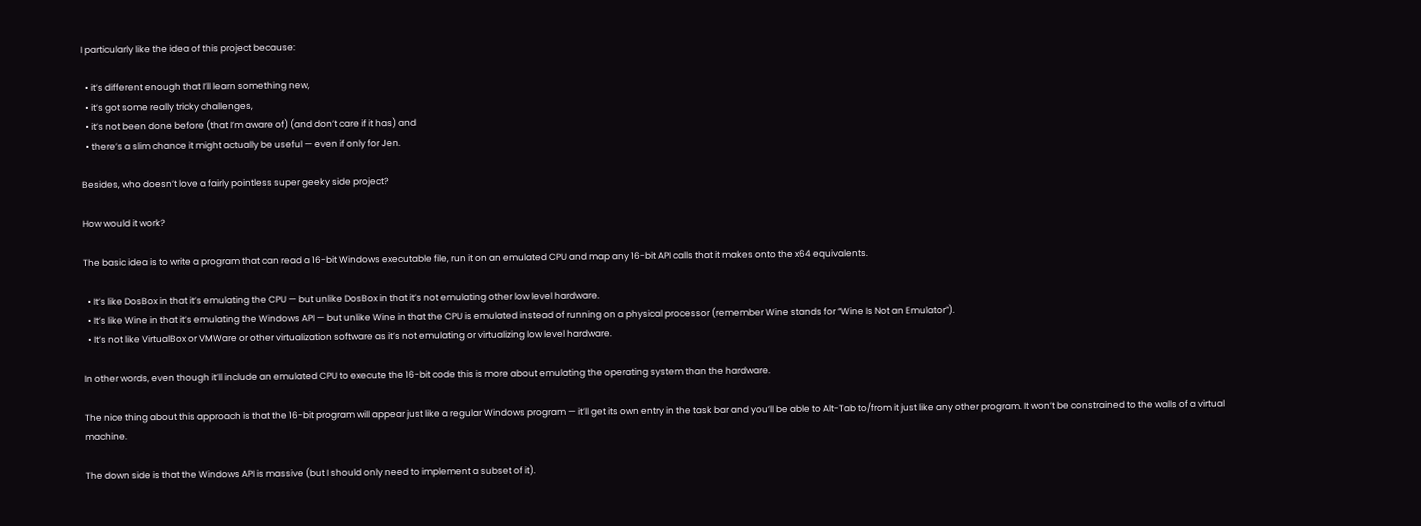I particularly like the idea of this project because:

  • it’s different enough that I’ll learn something new,
  • it’s got some really tricky challenges,
  • it’s not been done before (that I’m aware of) (and don’t care if it has) and
  • there’s a slim chance it might actually be useful — even if only for Jen.

Besides, who doesn’t love a fairly pointless super geeky side project?

How would it work?

The basic idea is to write a program that can read a 16-bit Windows executable file, run it on an emulated CPU and map any 16-bit API calls that it makes onto the x64 equivalents.

  • It’s like DosBox in that it’s emulating the CPU — but unlike DosBox in that it’s not emulating other low level hardware.
  • It’s like Wine in that it’s emulating the Windows API — but unlike Wine in that the CPU is emulated instead of running on a physical processor (remember Wine stands for “Wine Is Not an Emulator”).
  • It’s not like VirtualBox or VMWare or other virtualization software as it’s not emulating or virtualizing low level hardware.

In other words, even though it’ll include an emulated CPU to execute the 16-bit code this is more about emulating the operating system than the hardware.

The nice thing about this approach is that the 16-bit program will appear just like a regular Windows program — it’ll get its own entry in the task bar and you’ll be able to Alt-Tab to/from it just like any other program. It won’t be constrained to the walls of a virtual machine.

The down side is that the Windows API is massive (but I should only need to implement a subset of it).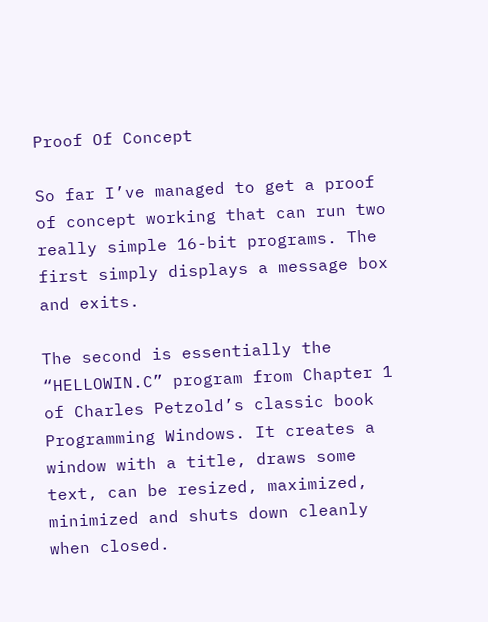Proof Of Concept

So far I’ve managed to get a proof of concept working that can run two really simple 16-bit programs. The first simply displays a message box and exits.

The second is essentially the “HELLOWIN.C” program from Chapter 1 of Charles Petzold’s classic book Programming Windows. It creates a window with a title, draws some text, can be resized, maximized, minimized and shuts down cleanly when closed.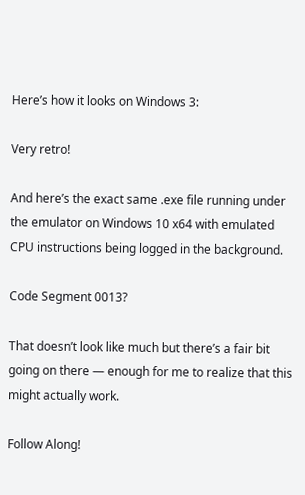Here’s how it looks on Windows 3:

Very retro!

And here’s the exact same .exe file running under the emulator on Windows 10 x64 with emulated CPU instructions being logged in the background.

Code Segment 0013?

That doesn’t look like much but there’s a fair bit going on there — enough for me to realize that this might actually work.

Follow Along!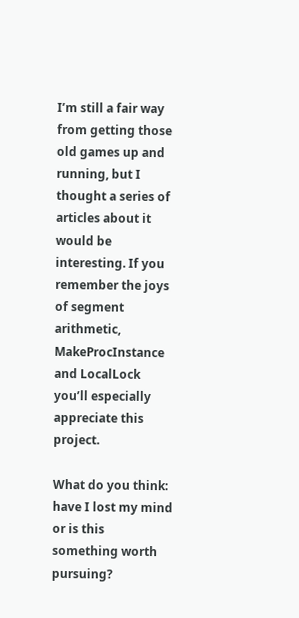I’m still a fair way from getting those old games up and running, but I thought a series of articles about it would be interesting. If you remember the joys of segment arithmetic, MakeProcInstance and LocalLock you’ll especially appreciate this project.

What do you think: have I lost my mind or is this something worth pursuing?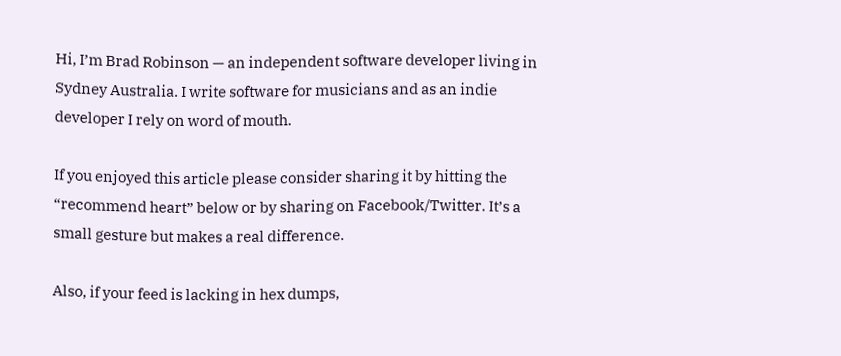Hi, I’m Brad Robinson — an independent software developer living in Sydney Australia. I write software for musicians and as an indie developer I rely on word of mouth.

If you enjoyed this article please consider sharing it by hitting the “recommend heart” below or by sharing on Facebook/Twitter. It’s a small gesture but makes a real difference.

Also, if your feed is lacking in hex dumps,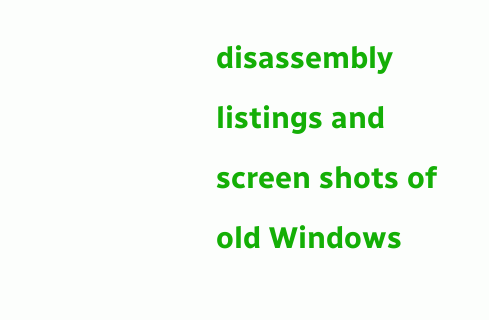disassembly listings and screen shots of old Windows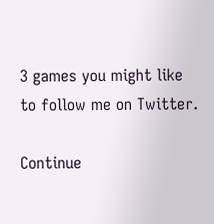3 games you might like to follow me on Twitter.

Continue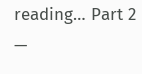reading… Part 2 —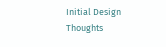Initial Design Thoughts